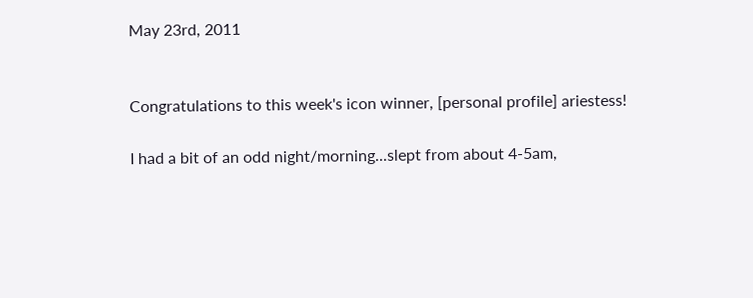May 23rd, 2011


Congratulations to this week's icon winner, [personal profile] ariestess!

I had a bit of an odd night/morning...slept from about 4-5am,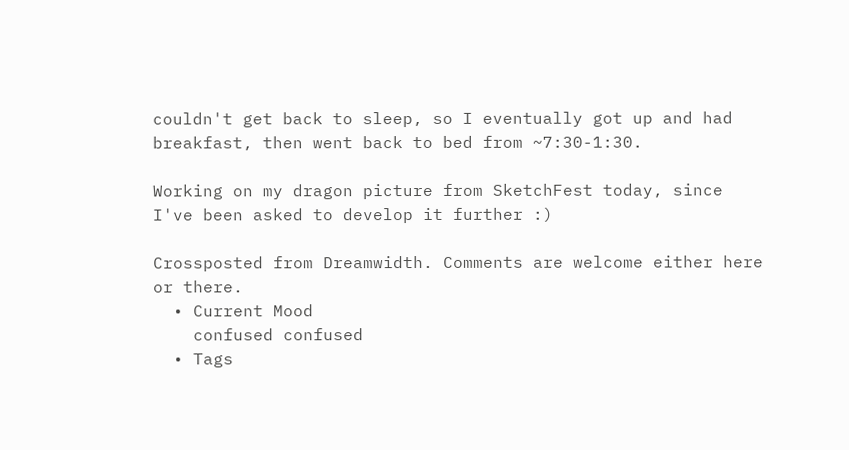couldn't get back to sleep, so I eventually got up and had breakfast, then went back to bed from ~7:30-1:30.

Working on my dragon picture from SketchFest today, since I've been asked to develop it further :)

Crossposted from Dreamwidth. Comments are welcome either here or there.
  • Current Mood
    confused confused
  • Tags